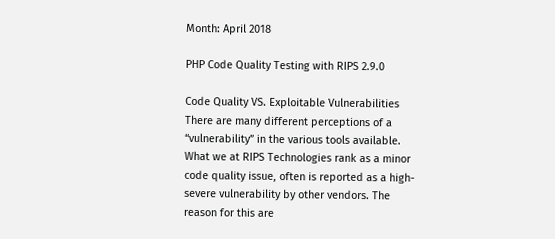Month: April 2018

PHP Code Quality Testing with RIPS 2.9.0

Code Quality VS. Exploitable Vulnerabilities There are many different perceptions of a “vulnerability” in the various tools available. What we at RIPS Technologies rank as a minor code quality issue, often is reported as a high-severe vulnerability by other vendors. The reason for this are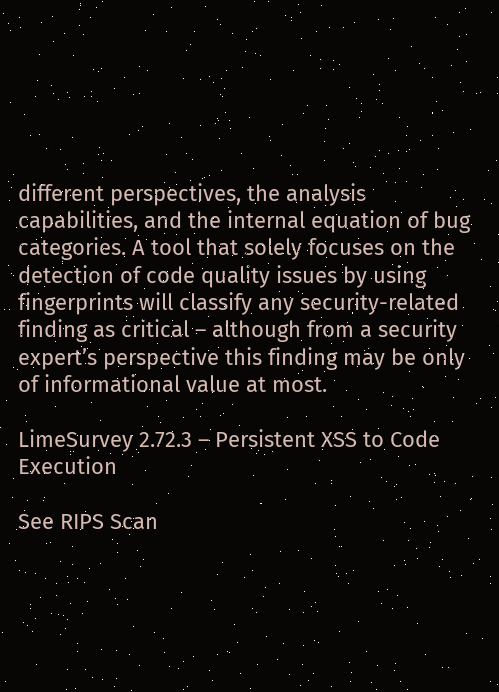different perspectives, the analysis capabilities, and the internal equation of bug categories. A tool that solely focuses on the detection of code quality issues by using fingerprints will classify any security-related finding as critical – although from a security expert’s perspective this finding may be only of informational value at most.

LimeSurvey 2.72.3 – Persistent XSS to Code Execution

See RIPS Scan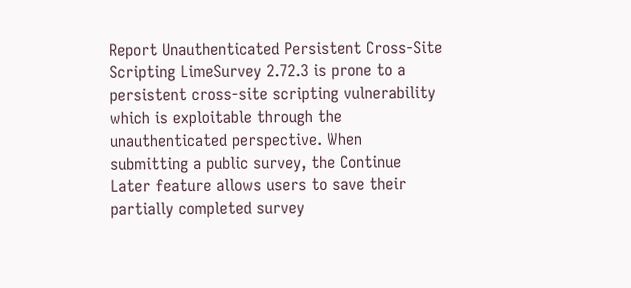Report Unauthenticated Persistent Cross-Site Scripting LimeSurvey 2.72.3 is prone to a persistent cross-site scripting vulnerability which is exploitable through the unauthenticated perspective. When submitting a public survey, the Continue Later feature allows users to save their partially completed survey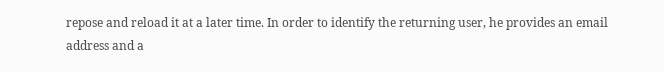repose and reload it at a later time. In order to identify the returning user, he provides an email address and a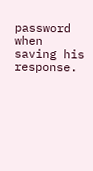password when saving his response.